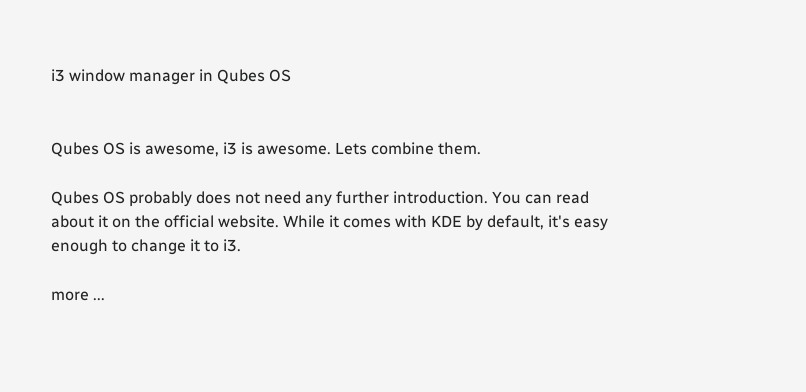i3 window manager in Qubes OS


Qubes OS is awesome, i3 is awesome. Lets combine them.

Qubes OS probably does not need any further introduction. You can read about it on the official website. While it comes with KDE by default, it's easy enough to change it to i3.

more ...